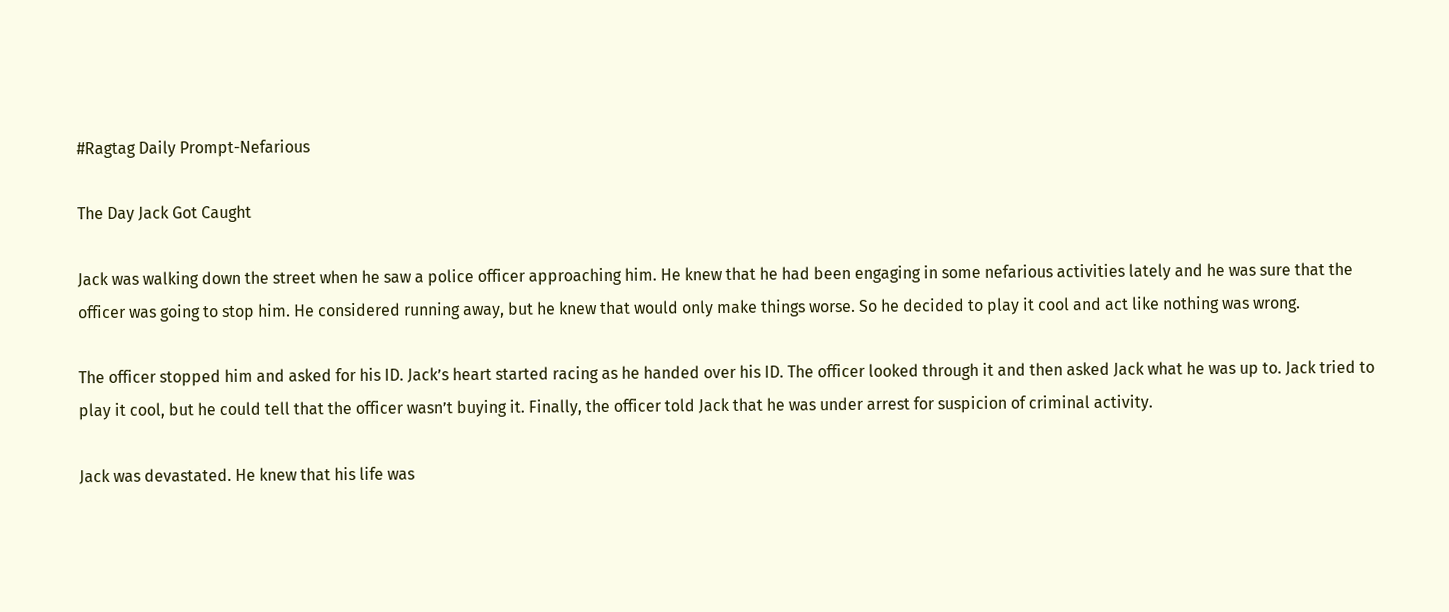#Ragtag Daily Prompt-Nefarious

The Day Jack Got Caught

Jack was walking down the street when he saw a police officer approaching him. He knew that he had been engaging in some nefarious activities lately and he was sure that the officer was going to stop him. He considered running away, but he knew that would only make things worse. So he decided to play it cool and act like nothing was wrong.

The officer stopped him and asked for his ID. Jack’s heart started racing as he handed over his ID. The officer looked through it and then asked Jack what he was up to. Jack tried to play it cool, but he could tell that the officer wasn’t buying it. Finally, the officer told Jack that he was under arrest for suspicion of criminal activity.

Jack was devastated. He knew that his life was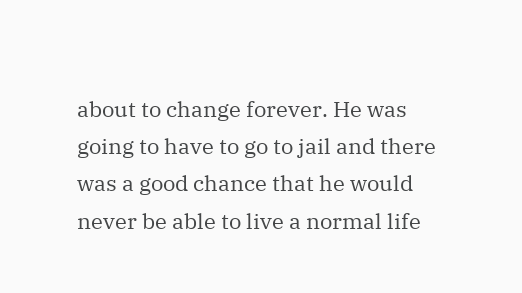about to change forever. He was going to have to go to jail and there was a good chance that he would never be able to live a normal life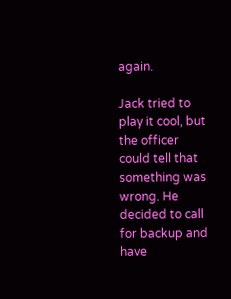again.

Jack tried to play it cool, but the officer could tell that something was wrong. He decided to call for backup and have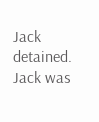Jack detained. Jack was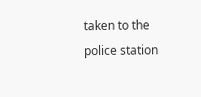taken to the police station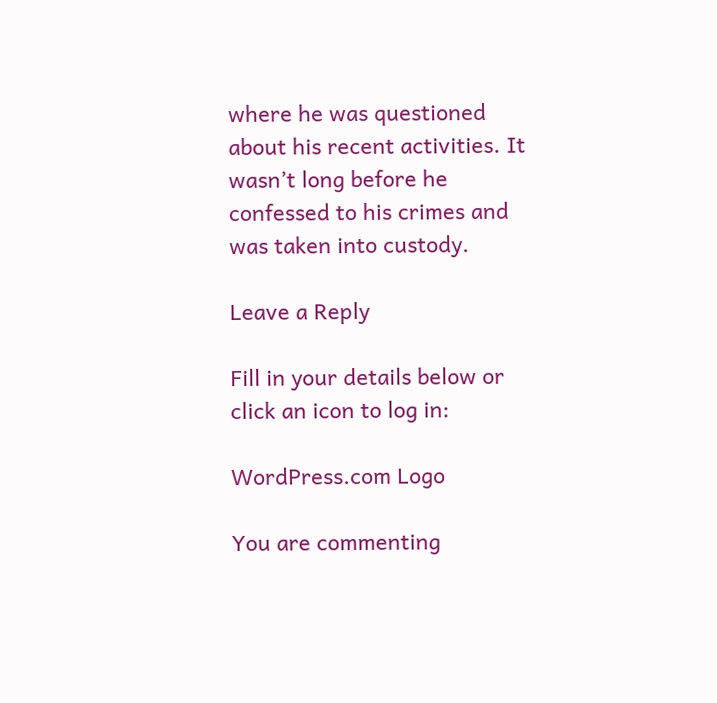where he was questioned about his recent activities. It wasn’t long before he confessed to his crimes and was taken into custody.

Leave a Reply

Fill in your details below or click an icon to log in:

WordPress.com Logo

You are commenting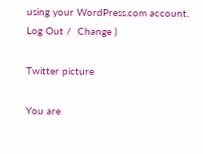using your WordPress.com account. Log Out /  Change )

Twitter picture

You are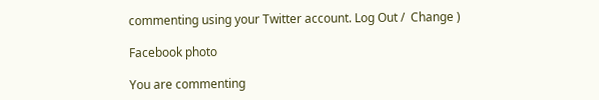commenting using your Twitter account. Log Out /  Change )

Facebook photo

You are commenting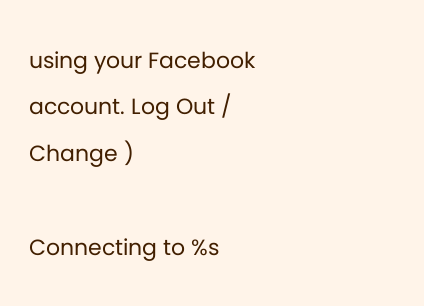using your Facebook account. Log Out /  Change )

Connecting to %s